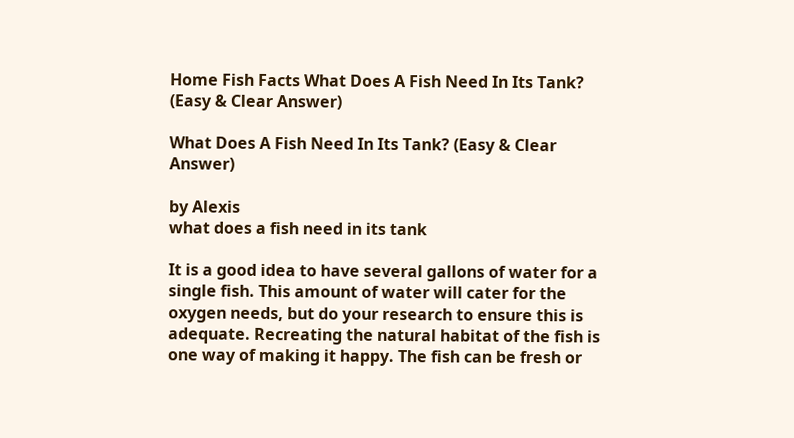Home Fish Facts What Does A Fish Need In Its Tank? (Easy & Clear Answer)

What Does A Fish Need In Its Tank? (Easy & Clear Answer)

by Alexis
what does a fish need in its tank

It is a good idea to have several gallons of water for a single fish. This amount of water will cater for the oxygen needs, but do your research to ensure this is adequate. Recreating the natural habitat of the fish is one way of making it happy. The fish can be fresh or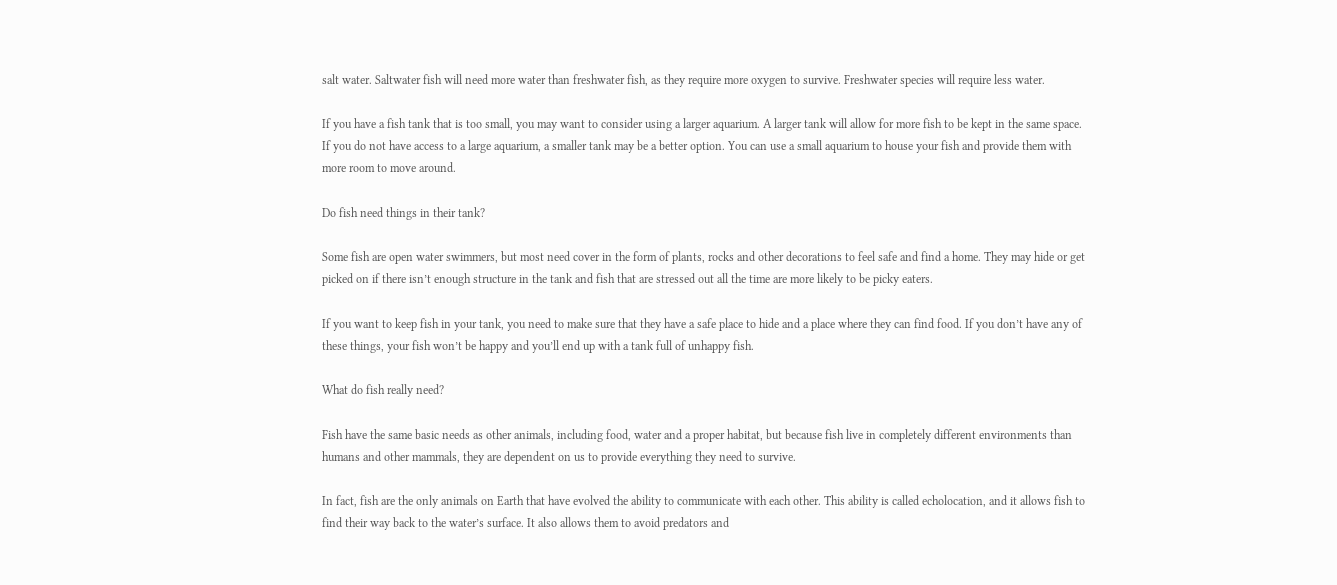salt water. Saltwater fish will need more water than freshwater fish, as they require more oxygen to survive. Freshwater species will require less water.

If you have a fish tank that is too small, you may want to consider using a larger aquarium. A larger tank will allow for more fish to be kept in the same space. If you do not have access to a large aquarium, a smaller tank may be a better option. You can use a small aquarium to house your fish and provide them with more room to move around.

Do fish need things in their tank?

Some fish are open water swimmers, but most need cover in the form of plants, rocks and other decorations to feel safe and find a home. They may hide or get picked on if there isn’t enough structure in the tank and fish that are stressed out all the time are more likely to be picky eaters.

If you want to keep fish in your tank, you need to make sure that they have a safe place to hide and a place where they can find food. If you don’t have any of these things, your fish won’t be happy and you’ll end up with a tank full of unhappy fish.

What do fish really need?

Fish have the same basic needs as other animals, including food, water and a proper habitat, but because fish live in completely different environments than humans and other mammals, they are dependent on us to provide everything they need to survive.

In fact, fish are the only animals on Earth that have evolved the ability to communicate with each other. This ability is called echolocation, and it allows fish to find their way back to the water’s surface. It also allows them to avoid predators and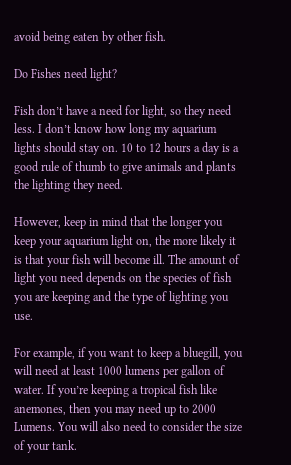avoid being eaten by other fish.

Do Fishes need light?

Fish don’t have a need for light, so they need less. I don’t know how long my aquarium lights should stay on. 10 to 12 hours a day is a good rule of thumb to give animals and plants the lighting they need.

However, keep in mind that the longer you keep your aquarium light on, the more likely it is that your fish will become ill. The amount of light you need depends on the species of fish you are keeping and the type of lighting you use.

For example, if you want to keep a bluegill, you will need at least 1000 lumens per gallon of water. If you’re keeping a tropical fish like anemones, then you may need up to 2000 Lumens. You will also need to consider the size of your tank.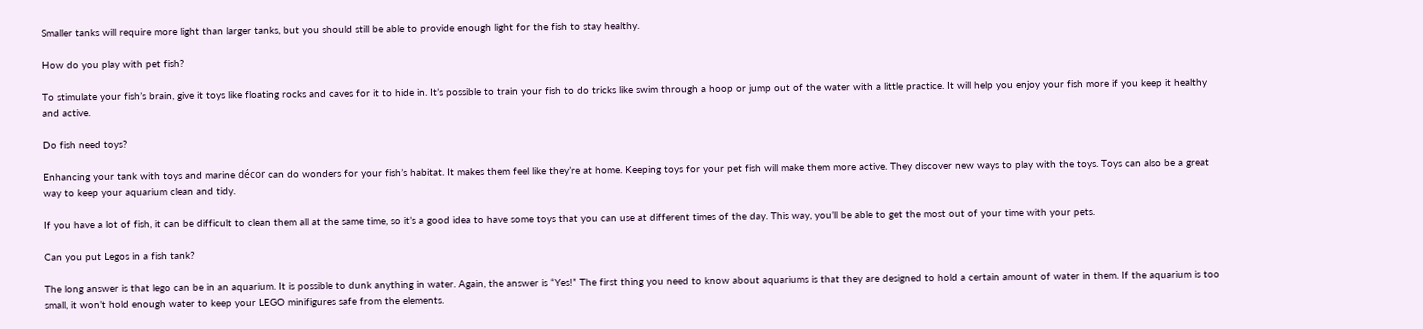Smaller tanks will require more light than larger tanks, but you should still be able to provide enough light for the fish to stay healthy.

How do you play with pet fish?

To stimulate your fish’s brain, give it toys like floating rocks and caves for it to hide in. It’s possible to train your fish to do tricks like swim through a hoop or jump out of the water with a little practice. It will help you enjoy your fish more if you keep it healthy and active.

Do fish need toys?

Enhancing your tank with toys and marine décor can do wonders for your fish’s habitat. It makes them feel like they’re at home. Keeping toys for your pet fish will make them more active. They discover new ways to play with the toys. Toys can also be a great way to keep your aquarium clean and tidy.

If you have a lot of fish, it can be difficult to clean them all at the same time, so it’s a good idea to have some toys that you can use at different times of the day. This way, you’ll be able to get the most out of your time with your pets.

Can you put Legos in a fish tank?

The long answer is that lego can be in an aquarium. It is possible to dunk anything in water. Again, the answer is “Yes!” The first thing you need to know about aquariums is that they are designed to hold a certain amount of water in them. If the aquarium is too small, it won’t hold enough water to keep your LEGO minifigures safe from the elements.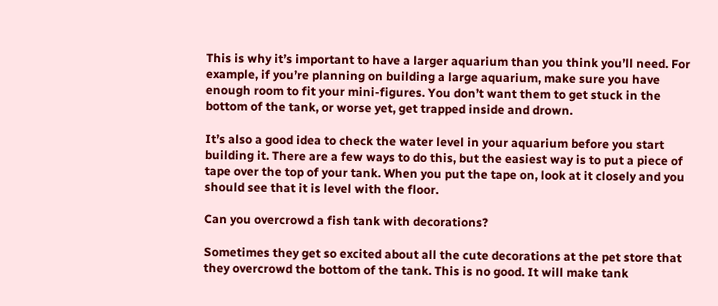This is why it’s important to have a larger aquarium than you think you’ll need. For example, if you’re planning on building a large aquarium, make sure you have enough room to fit your mini-figures. You don’t want them to get stuck in the bottom of the tank, or worse yet, get trapped inside and drown.

It’s also a good idea to check the water level in your aquarium before you start building it. There are a few ways to do this, but the easiest way is to put a piece of tape over the top of your tank. When you put the tape on, look at it closely and you should see that it is level with the floor.

Can you overcrowd a fish tank with decorations?

Sometimes they get so excited about all the cute decorations at the pet store that they overcrowd the bottom of the tank. This is no good. It will make tank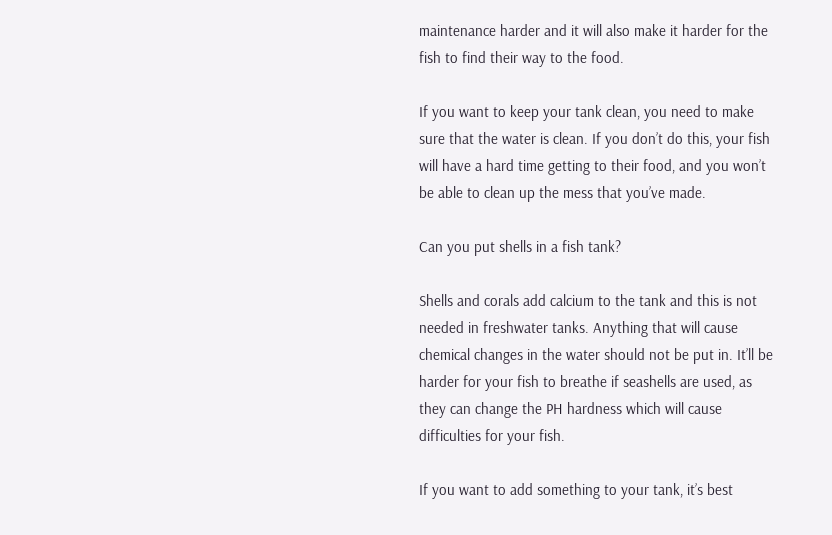maintenance harder and it will also make it harder for the fish to find their way to the food.

If you want to keep your tank clean, you need to make sure that the water is clean. If you don’t do this, your fish will have a hard time getting to their food, and you won’t be able to clean up the mess that you’ve made.

Can you put shells in a fish tank?

Shells and corals add calcium to the tank and this is not needed in freshwater tanks. Anything that will cause chemical changes in the water should not be put in. It’ll be harder for your fish to breathe if seashells are used, as they can change the PH hardness which will cause difficulties for your fish.

If you want to add something to your tank, it’s best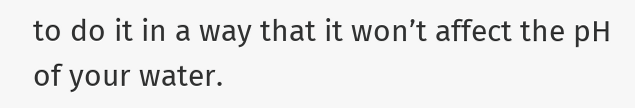to do it in a way that it won’t affect the pH of your water.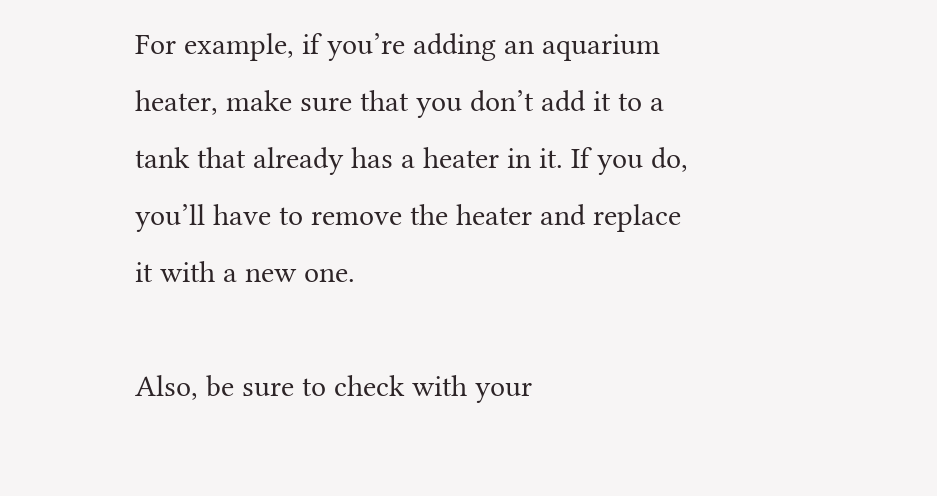For example, if you’re adding an aquarium heater, make sure that you don’t add it to a tank that already has a heater in it. If you do, you’ll have to remove the heater and replace it with a new one.

Also, be sure to check with your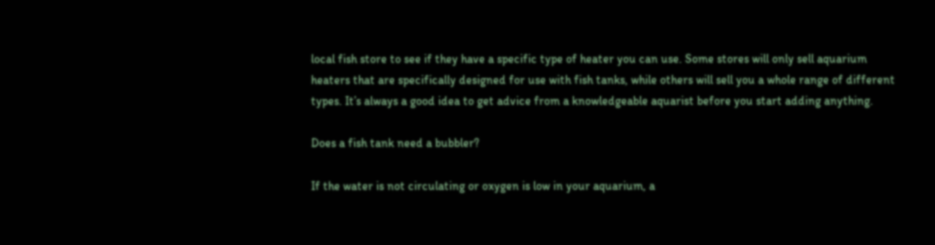local fish store to see if they have a specific type of heater you can use. Some stores will only sell aquarium heaters that are specifically designed for use with fish tanks, while others will sell you a whole range of different types. It’s always a good idea to get advice from a knowledgeable aquarist before you start adding anything.

Does a fish tank need a bubbler?

If the water is not circulating or oxygen is low in your aquarium, a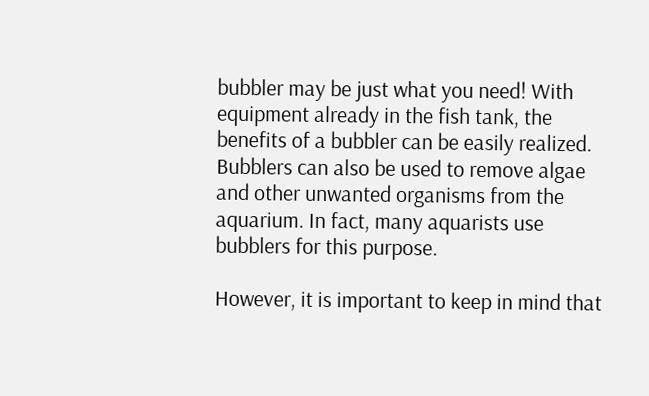bubbler may be just what you need! With equipment already in the fish tank, the benefits of a bubbler can be easily realized. Bubblers can also be used to remove algae and other unwanted organisms from the aquarium. In fact, many aquarists use bubblers for this purpose.

However, it is important to keep in mind that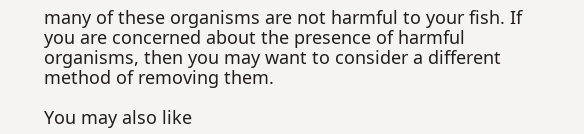many of these organisms are not harmful to your fish. If you are concerned about the presence of harmful organisms, then you may want to consider a different method of removing them.

You may also like